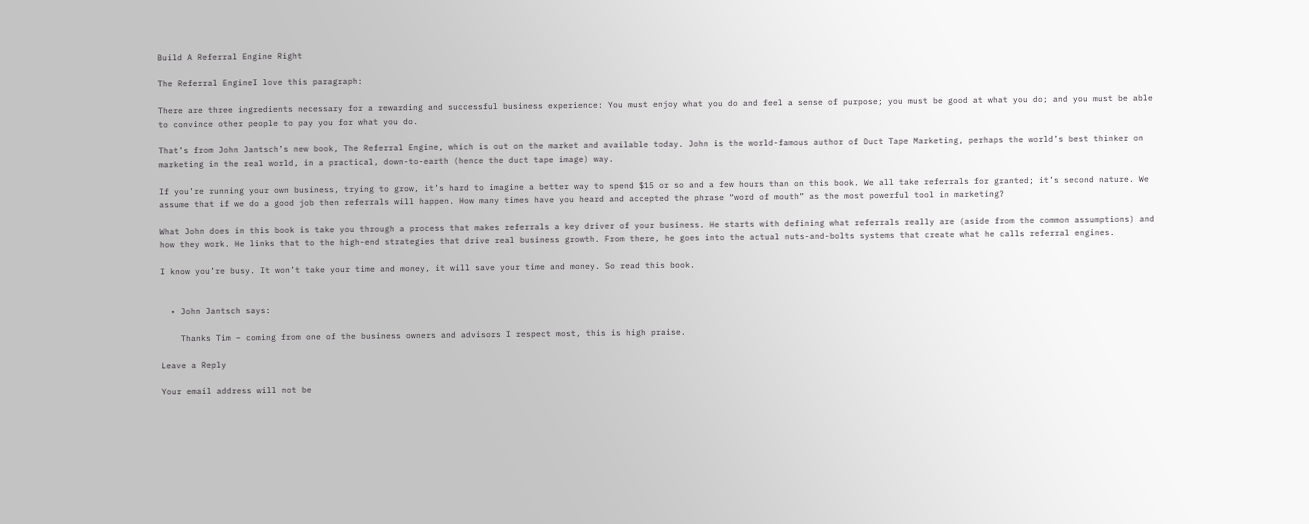Build A Referral Engine Right

The Referral EngineI love this paragraph:

There are three ingredients necessary for a rewarding and successful business experience: You must enjoy what you do and feel a sense of purpose; you must be good at what you do; and you must be able to convince other people to pay you for what you do.

That’s from John Jantsch’s new book, The Referral Engine, which is out on the market and available today. John is the world-famous author of Duct Tape Marketing, perhaps the world’s best thinker on marketing in the real world, in a practical, down-to-earth (hence the duct tape image) way.

If you’re running your own business, trying to grow, it’s hard to imagine a better way to spend $15 or so and a few hours than on this book. We all take referrals for granted; it’s second nature. We assume that if we do a good job then referrals will happen. How many times have you heard and accepted the phrase “word of mouth” as the most powerful tool in marketing?

What John does in this book is take you through a process that makes referrals a key driver of your business. He starts with defining what referrals really are (aside from the common assumptions) and how they work. He links that to the high-end strategies that drive real business growth. From there, he goes into the actual nuts-and-bolts systems that create what he calls referral engines.

I know you’re busy. It won’t take your time and money, it will save your time and money. So read this book.


  • John Jantsch says:

    Thanks Tim – coming from one of the business owners and advisors I respect most, this is high praise.

Leave a Reply

Your email address will not be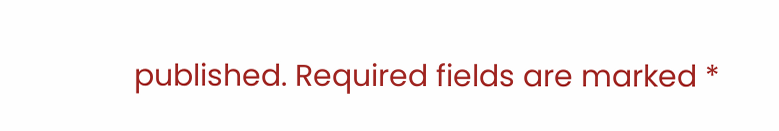published. Required fields are marked *